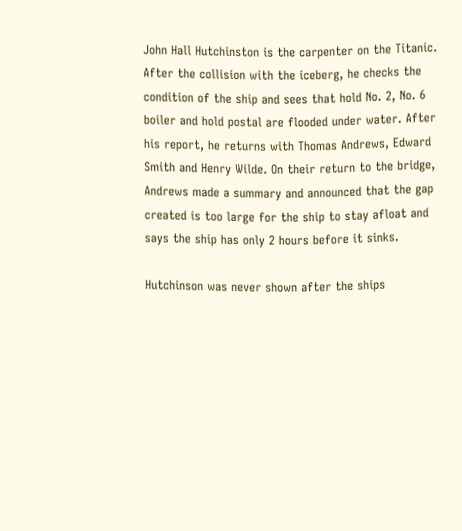John Hall Hutchinston is the carpenter on the Titanic. After the collision with the iceberg, he checks the condition of the ship and sees that hold No. 2, No. 6 boiler and hold postal are flooded under water. After his report, he returns with Thomas Andrews, Edward Smith and Henry Wilde. On their return to the bridge, Andrews made a summary and announced that the gap created is too large for the ship to stay afloat and says the ship has only 2 hours before it sinks.

Hutchinson was never shown after the ships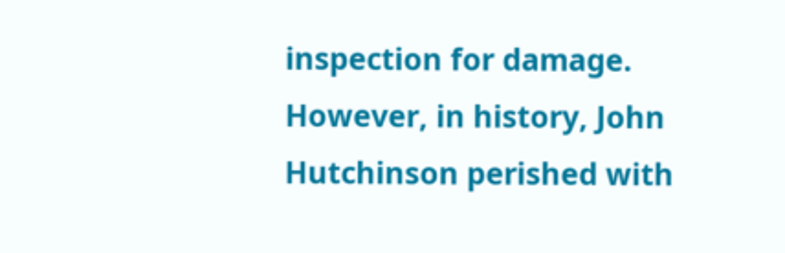inspection for damage. However, in history, John Hutchinson perished with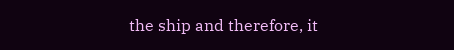the ship and therefore, it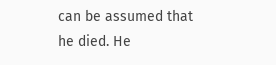can be assumed that he died. He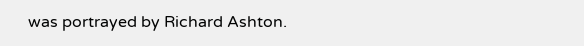was portrayed by Richard Ashton.